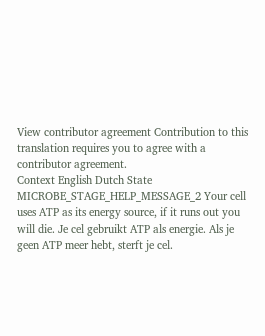View contributor agreement Contribution to this translation requires you to agree with a contributor agreement.
Context English Dutch State
MICROBE_STAGE_HELP_MESSAGE_2 Your cell uses ATP as its energy source, if it runs out you will die. Je cel gebruikt ATP als energie. Als je geen ATP meer hebt, sterft je cel.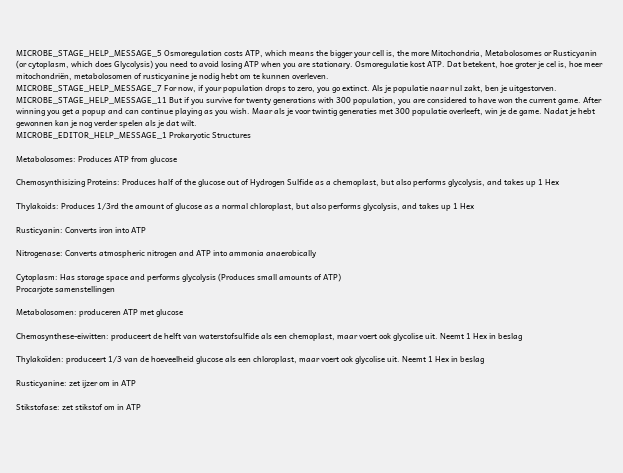MICROBE_STAGE_HELP_MESSAGE_5 Osmoregulation costs ATP, which means the bigger your cell is, the more Mitochondria, Metabolosomes or Rusticyanin (or cytoplasm, which does Glycolysis) you need to avoid losing ATP when you are stationary. Osmoregulatie kost ATP. Dat betekent, hoe groter je cel is, hoe meer mitochondriën, metabolosomen of rusticyanine je nodig hebt om te kunnen overleven.
MICROBE_STAGE_HELP_MESSAGE_7 For now, if your population drops to zero, you go extinct. Als je populatie naar nul zakt, ben je uitgestorven.
MICROBE_STAGE_HELP_MESSAGE_11 But if you survive for twenty generations with 300 population, you are considered to have won the current game. After winning you get a popup and can continue playing as you wish. Maar als je voor twintig generaties met 300 populatie overleeft, win je de game. Nadat je hebt gewonnen kan je nog verder spelen als je dat wilt.
MICROBE_EDITOR_HELP_MESSAGE_1 Prokaryotic Structures

Metabolosomes: Produces ATP from glucose

Chemosynthisizing Proteins: Produces half of the glucose out of Hydrogen Sulfide as a chemoplast, but also performs glycolysis, and takes up 1 Hex

Thylakoids: Produces 1/3rd the amount of glucose as a normal chloroplast, but also performs glycolysis, and takes up 1 Hex

Rusticyanin: Converts iron into ATP

Nitrogenase: Converts atmospheric nitrogen and ATP into ammonia anaerobically

Cytoplasm: Has storage space and performs glycolysis (Produces small amounts of ATP)
Procarjote samenstellingen

Metabolosomen: produceren ATP met glucose

Chemosynthese-eiwitten: produceert de helft van waterstofsulfide als een chemoplast, maar voert ook glycolise uit. Neemt 1 Hex in beslag

Thylakoïden: produceert 1/3 van de hoeveelheid glucose als een chloroplast, maar voert ook glycolise uit. Neemt 1 Hex in beslag

Rusticyanine: zet ijzer om in ATP

Stikstofase: zet stikstof om in ATP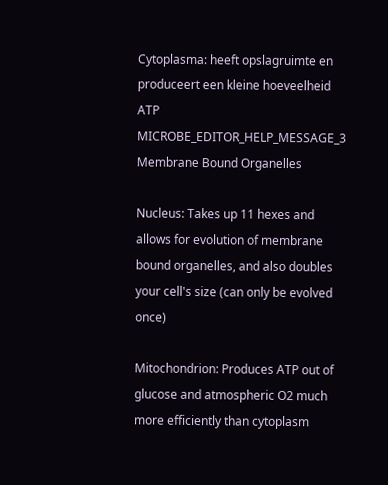Cytoplasma: heeft opslagruimte en produceert een kleine hoeveelheid ATP
MICROBE_EDITOR_HELP_MESSAGE_3 Membrane Bound Organelles

Nucleus: Takes up 11 hexes and allows for evolution of membrane bound organelles, and also doubles your cell's size (can only be evolved once)

Mitochondrion: Produces ATP out of glucose and atmospheric O2 much more efficiently than cytoplasm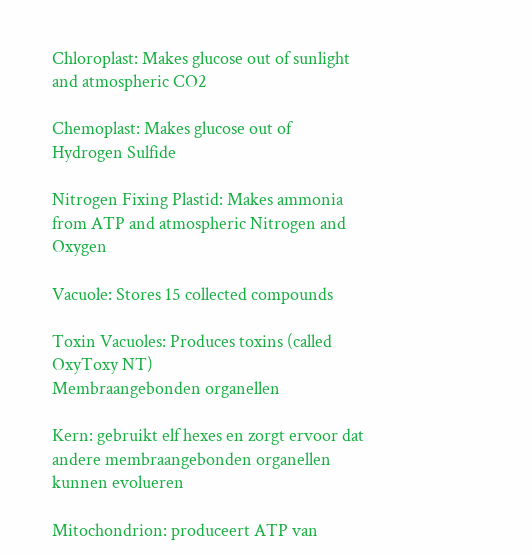Chloroplast: Makes glucose out of sunlight and atmospheric CO2

Chemoplast: Makes glucose out of Hydrogen Sulfide

Nitrogen Fixing Plastid: Makes ammonia from ATP and atmospheric Nitrogen and Oxygen

Vacuole: Stores 15 collected compounds

Toxin Vacuoles: Produces toxins (called OxyToxy NT)
Membraangebonden organellen

Kern: gebruikt elf hexes en zorgt ervoor dat andere membraangebonden organellen kunnen evolueren

Mitochondrion: produceert ATP van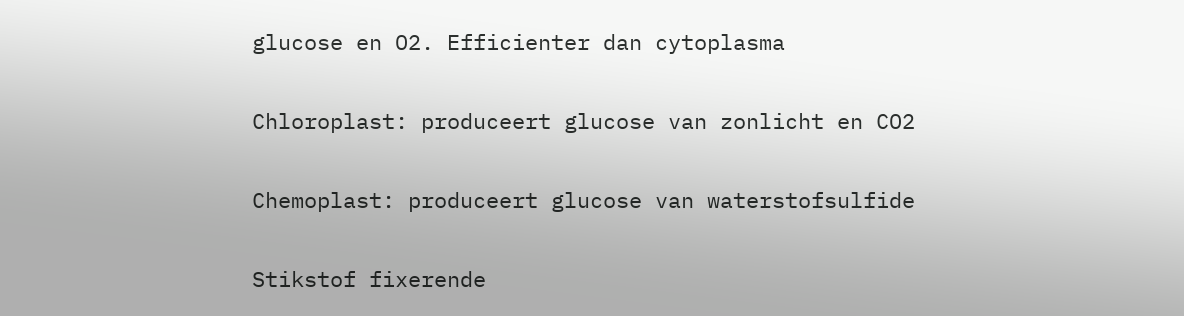glucose en O2. Efficienter dan cytoplasma

Chloroplast: produceert glucose van zonlicht en CO2

Chemoplast: produceert glucose van waterstofsulfide

Stikstof fixerende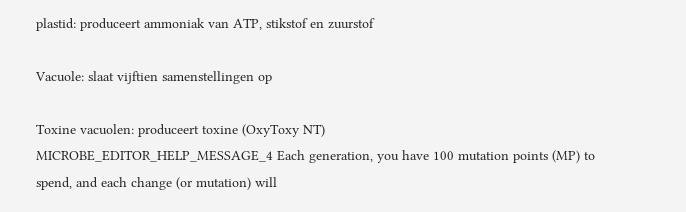plastid: produceert ammoniak van ATP, stikstof en zuurstof

Vacuole: slaat vijftien samenstellingen op

Toxine vacuolen: produceert toxine (OxyToxy NT)
MICROBE_EDITOR_HELP_MESSAGE_4 Each generation, you have 100 mutation points (MP) to spend, and each change (or mutation) will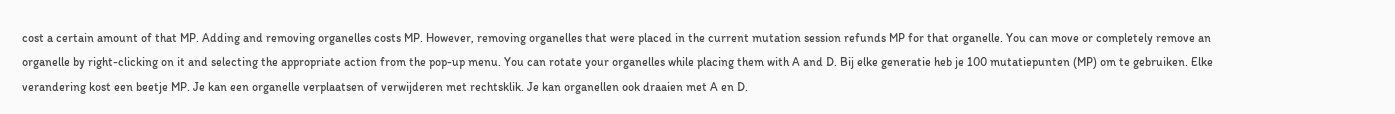cost a certain amount of that MP. Adding and removing organelles costs MP. However, removing organelles that were placed in the current mutation session refunds MP for that organelle. You can move or completely remove an organelle by right-clicking on it and selecting the appropriate action from the pop-up menu. You can rotate your organelles while placing them with A and D. Bij elke generatie heb je 100 mutatiepunten (MP) om te gebruiken. Elke verandering kost een beetje MP. Je kan een organelle verplaatsen of verwijderen met rechtsklik. Je kan organellen ook draaien met A en D.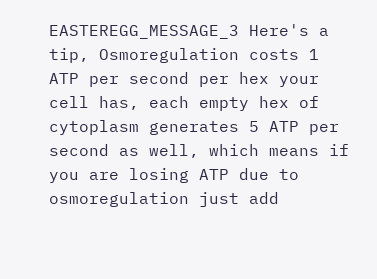EASTEREGG_MESSAGE_3 Here's a tip, Osmoregulation costs 1 ATP per second per hex your cell has, each empty hex of cytoplasm generates 5 ATP per second as well, which means if you are losing ATP due to osmoregulation just add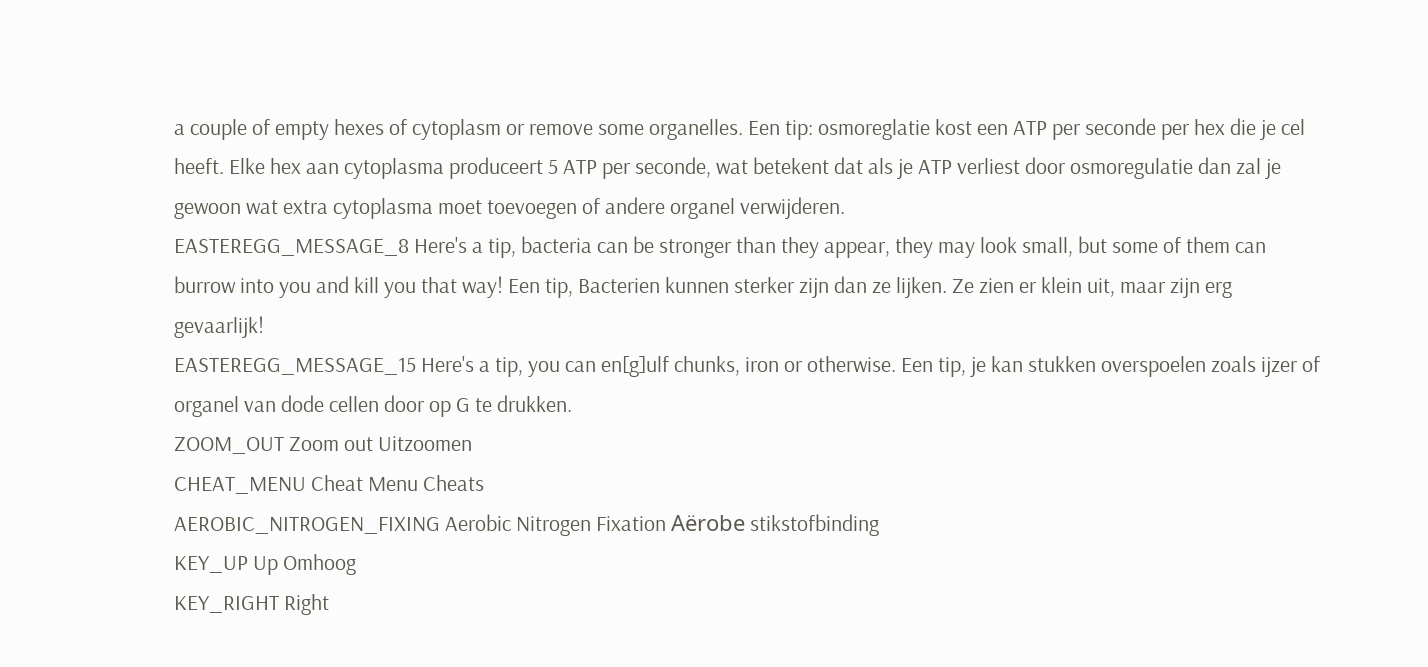a couple of empty hexes of cytoplasm or remove some organelles. Een tip: osmoreglatie kost een ATP per seconde per hex die je cel heeft. Elke hex aan cytoplasma produceert 5 ATP per seconde, wat betekent dat als je ATP verliest door osmoregulatie dan zal je gewoon wat extra cytoplasma moet toevoegen of andere organel verwijderen.
EASTEREGG_MESSAGE_8 Here's a tip, bacteria can be stronger than they appear, they may look small, but some of them can burrow into you and kill you that way! Een tip, Bacterien kunnen sterker zijn dan ze lijken. Ze zien er klein uit, maar zijn erg gevaarlijk!
EASTEREGG_MESSAGE_15 Here's a tip, you can en[g]ulf chunks, iron or otherwise. Een tip, je kan stukken overspoelen zoals ijzer of organel van dode cellen door op G te drukken.
ZOOM_OUT Zoom out Uitzoomen
CHEAT_MENU Cheat Menu Cheats
AEROBIC_NITROGEN_FIXING Aerobic Nitrogen Fixation Aërobe stikstofbinding
KEY_UP Up Omhoog
KEY_RIGHT Right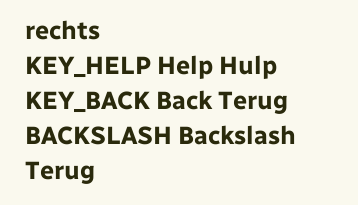rechts
KEY_HELP Help Hulp
KEY_BACK Back Terug
BACKSLASH Backslash Terug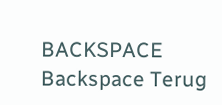BACKSPACE Backspace Terug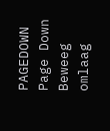PAGEDOWN Page Down Beweeg omlaag